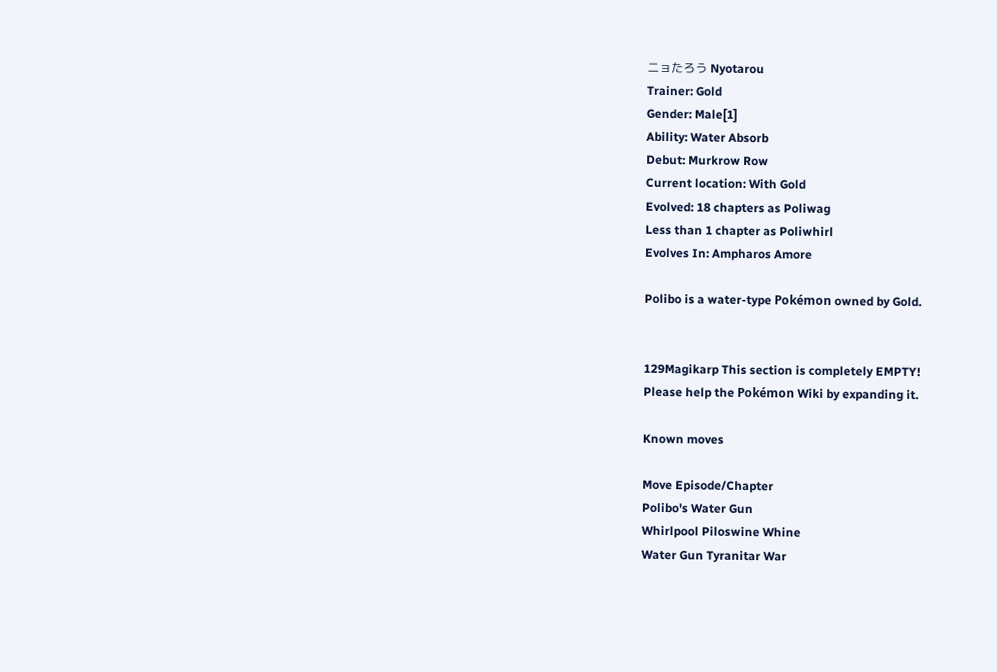ニョたろう Nyotarou
Trainer: Gold
Gender: Male[1]
Ability: Water Absorb
Debut: Murkrow Row
Current location: With Gold
Evolved: 18 chapters as Poliwag
Less than 1 chapter as Poliwhirl
Evolves In: Ampharos Amore

Polibo is a water-type Pokémon owned by Gold.


129Magikarp This section is completely EMPTY!
Please help the Pokémon Wiki by expanding it.

Known moves

Move Episode/Chapter
Polibo's Water Gun
Whirlpool Piloswine Whine
Water Gun Tyranitar War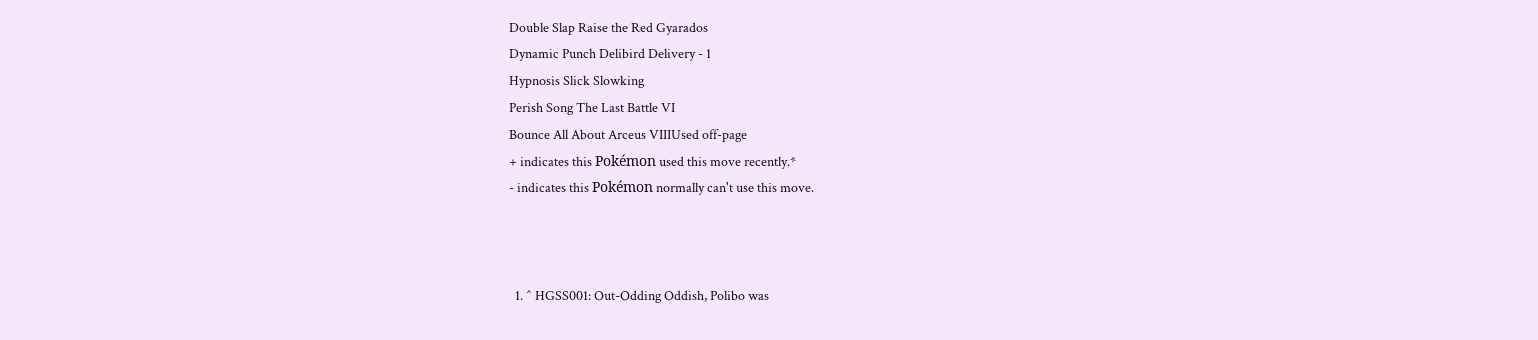Double Slap Raise the Red Gyarados
Dynamic Punch Delibird Delivery - 1
Hypnosis Slick Slowking
Perish Song The Last Battle VI
Bounce All About Arceus VIIIUsed off-page
+ indicates this Pokémon used this move recently.*
- indicates this Pokémon normally can't use this move.



  1. ^ HGSS001: Out-Odding Oddish, Polibo was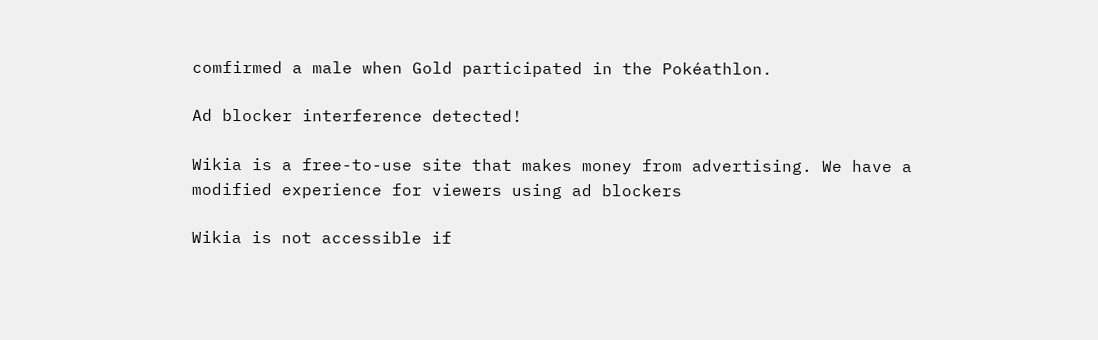comfirmed a male when Gold participated in the Pokéathlon.

Ad blocker interference detected!

Wikia is a free-to-use site that makes money from advertising. We have a modified experience for viewers using ad blockers

Wikia is not accessible if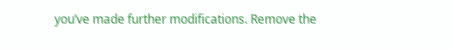you’ve made further modifications. Remove the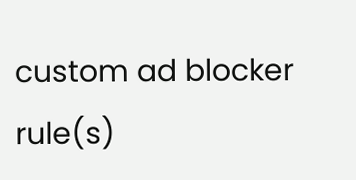custom ad blocker rule(s)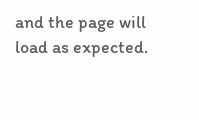and the page will load as expected.